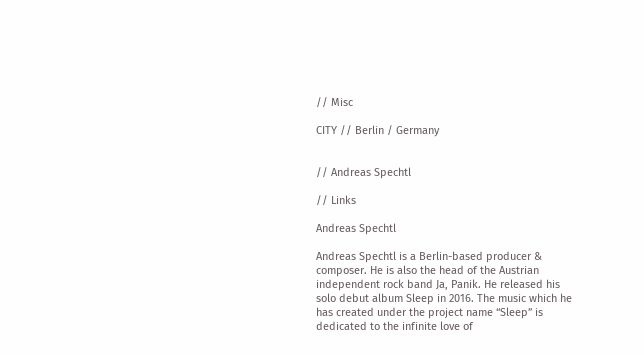// Misc

CITY // Berlin / Germany


// Andreas Spechtl

// Links

Andreas Spechtl

Andreas Spechtl is a Berlin-based producer & composer. He is also the head of the Austrian independent rock band Ja, Panik. He released his solo debut album Sleep in 2016. The music which he has created under the project name “Sleep” is dedicated to the infinite love of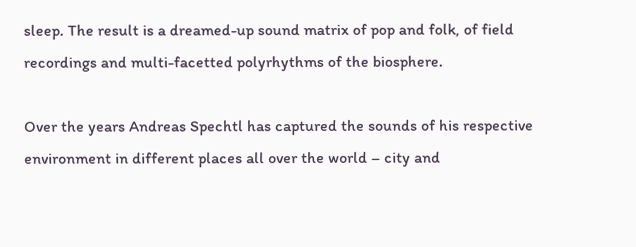sleep. The result is a dreamed-up sound matrix of pop and folk, of field recordings and multi-facetted polyrhythms of the biosphere.

Over the years Andreas Spechtl has captured the sounds of his respective environment in different places all over the world – city and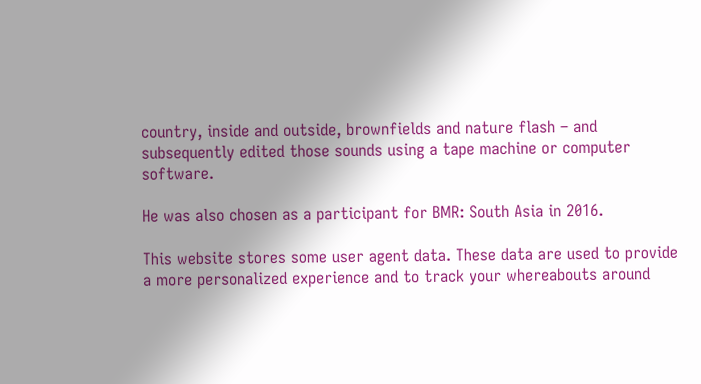country, inside and outside, brownfields and nature flash – and subsequently edited those sounds using a tape machine or computer software.

He was also chosen as a participant for BMR: South Asia in 2016.

This website stores some user agent data. These data are used to provide a more personalized experience and to track your whereabouts around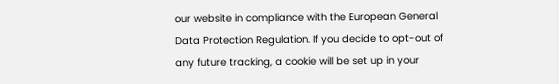our website in compliance with the European General Data Protection Regulation. If you decide to opt-out of any future tracking, a cookie will be set up in your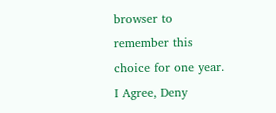browser to remember this choice for one year. I Agree, Deny